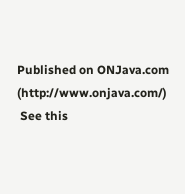Published on ONJava.com (http://www.onjava.com/)
 See this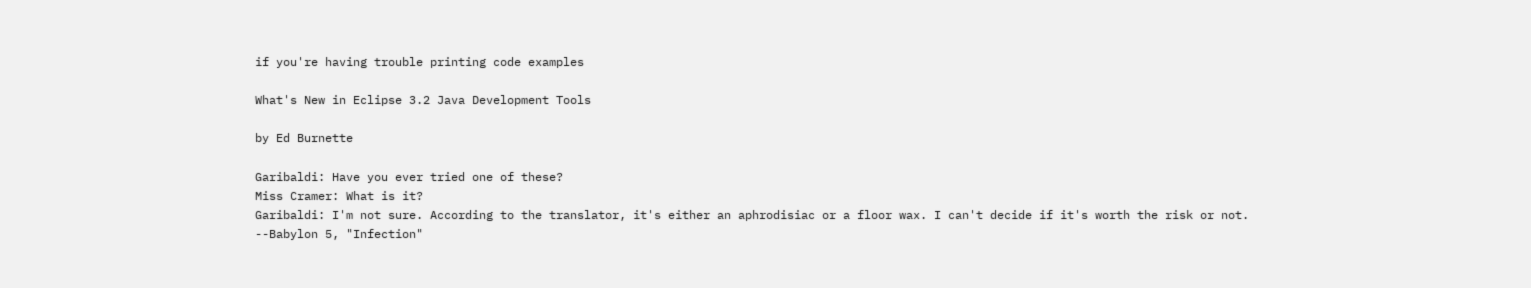if you're having trouble printing code examples

What's New in Eclipse 3.2 Java Development Tools

by Ed Burnette

Garibaldi: Have you ever tried one of these?
Miss Cramer: What is it?
Garibaldi: I'm not sure. According to the translator, it's either an aphrodisiac or a floor wax. I can't decide if it's worth the risk or not.
--Babylon 5, "Infection"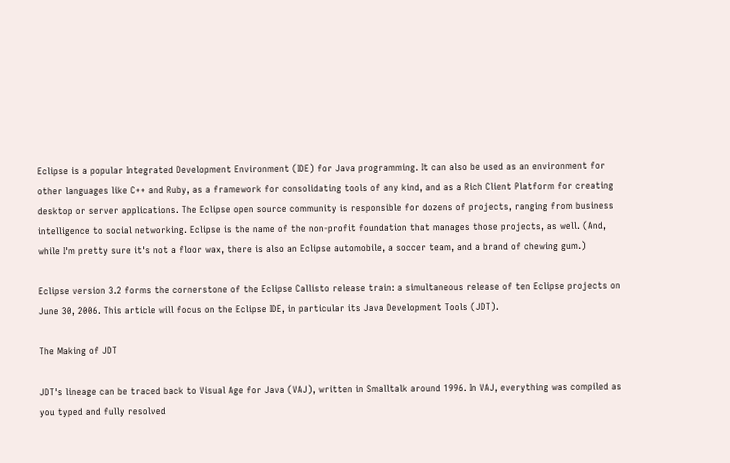Eclipse is a popular Integrated Development Environment (IDE) for Java programming. It can also be used as an environment for other languages like C++ and Ruby, as a framework for consolidating tools of any kind, and as a Rich Client Platform for creating desktop or server applications. The Eclipse open source community is responsible for dozens of projects, ranging from business intelligence to social networking. Eclipse is the name of the non-profit foundation that manages those projects, as well. (And, while I'm pretty sure it's not a floor wax, there is also an Eclipse automobile, a soccer team, and a brand of chewing gum.)

Eclipse version 3.2 forms the cornerstone of the Eclipse Callisto release train: a simultaneous release of ten Eclipse projects on June 30, 2006. This article will focus on the Eclipse IDE, in particular its Java Development Tools (JDT).

The Making of JDT

JDT's lineage can be traced back to Visual Age for Java (VAJ), written in Smalltalk around 1996. In VAJ, everything was compiled as you typed and fully resolved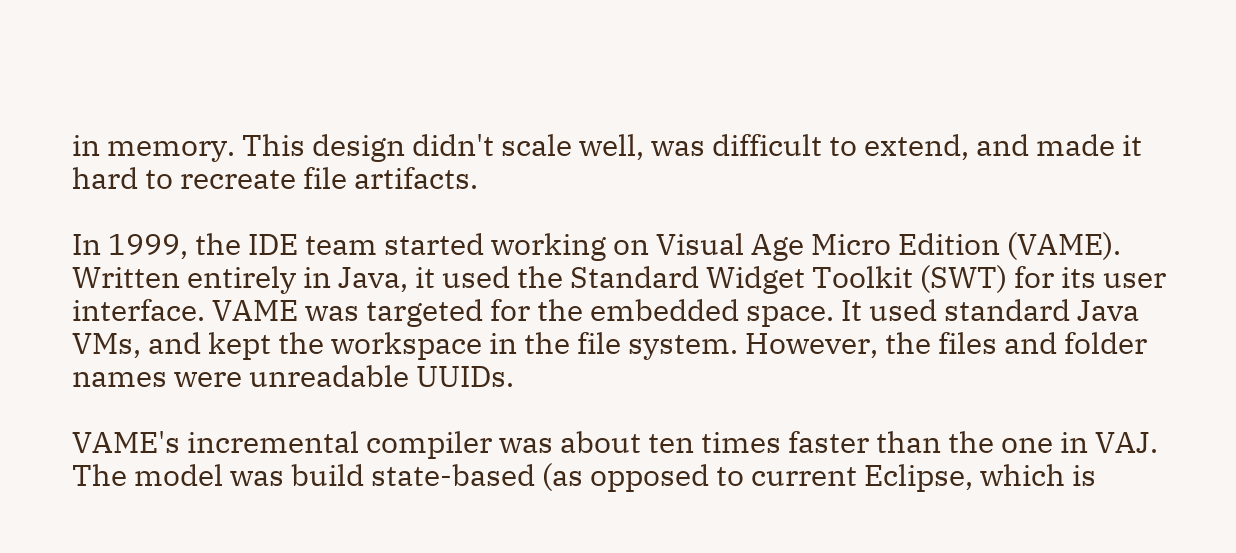in memory. This design didn't scale well, was difficult to extend, and made it hard to recreate file artifacts.

In 1999, the IDE team started working on Visual Age Micro Edition (VAME). Written entirely in Java, it used the Standard Widget Toolkit (SWT) for its user interface. VAME was targeted for the embedded space. It used standard Java VMs, and kept the workspace in the file system. However, the files and folder names were unreadable UUIDs.

VAME's incremental compiler was about ten times faster than the one in VAJ. The model was build state-based (as opposed to current Eclipse, which is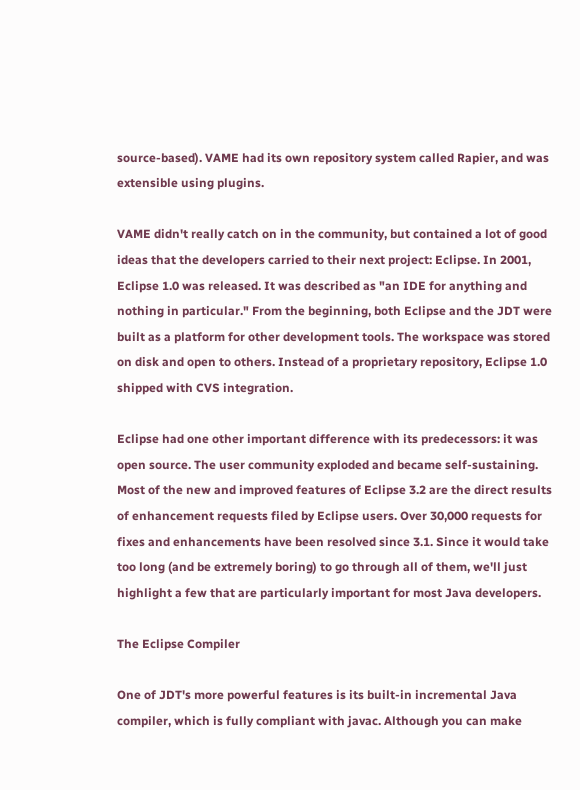source-based). VAME had its own repository system called Rapier, and was extensible using plugins.

VAME didn't really catch on in the community, but contained a lot of good ideas that the developers carried to their next project: Eclipse. In 2001, Eclipse 1.0 was released. It was described as "an IDE for anything and nothing in particular." From the beginning, both Eclipse and the JDT were built as a platform for other development tools. The workspace was stored on disk and open to others. Instead of a proprietary repository, Eclipse 1.0 shipped with CVS integration.

Eclipse had one other important difference with its predecessors: it was open source. The user community exploded and became self-sustaining. Most of the new and improved features of Eclipse 3.2 are the direct results of enhancement requests filed by Eclipse users. Over 30,000 requests for fixes and enhancements have been resolved since 3.1. Since it would take too long (and be extremely boring) to go through all of them, we'll just highlight a few that are particularly important for most Java developers.

The Eclipse Compiler

One of JDT's more powerful features is its built-in incremental Java compiler, which is fully compliant with javac. Although you can make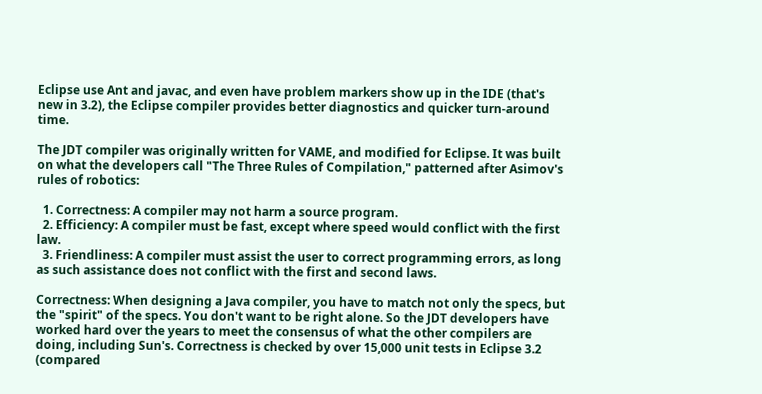Eclipse use Ant and javac, and even have problem markers show up in the IDE (that's new in 3.2), the Eclipse compiler provides better diagnostics and quicker turn-around time.

The JDT compiler was originally written for VAME, and modified for Eclipse. It was built on what the developers call "The Three Rules of Compilation," patterned after Asimov's rules of robotics:

  1. Correctness: A compiler may not harm a source program.
  2. Efficiency: A compiler must be fast, except where speed would conflict with the first law.
  3. Friendliness: A compiler must assist the user to correct programming errors, as long as such assistance does not conflict with the first and second laws.

Correctness: When designing a Java compiler, you have to match not only the specs, but the "spirit" of the specs. You don't want to be right alone. So the JDT developers have worked hard over the years to meet the consensus of what the other compilers are doing, including Sun's. Correctness is checked by over 15,000 unit tests in Eclipse 3.2 (compared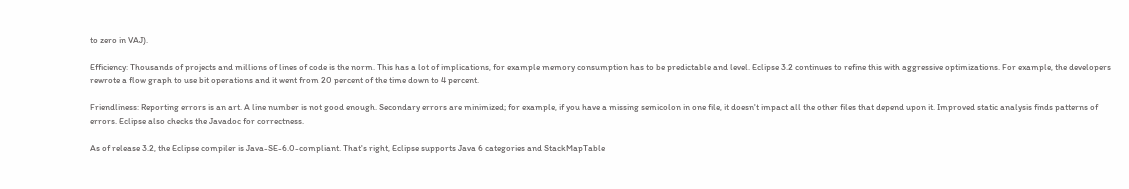to zero in VAJ).

Efficiency: Thousands of projects and millions of lines of code is the norm. This has a lot of implications, for example memory consumption has to be predictable and level. Eclipse 3.2 continues to refine this with aggressive optimizations. For example, the developers rewrote a flow graph to use bit operations and it went from 20 percent of the time down to 4 percent.

Friendliness: Reporting errors is an art. A line number is not good enough. Secondary errors are minimized; for example, if you have a missing semicolon in one file, it doesn't impact all the other files that depend upon it. Improved static analysis finds patterns of errors. Eclipse also checks the Javadoc for correctness.

As of release 3.2, the Eclipse compiler is Java-SE-6.0-compliant. That's right, Eclipse supports Java 6 categories and StackMapTable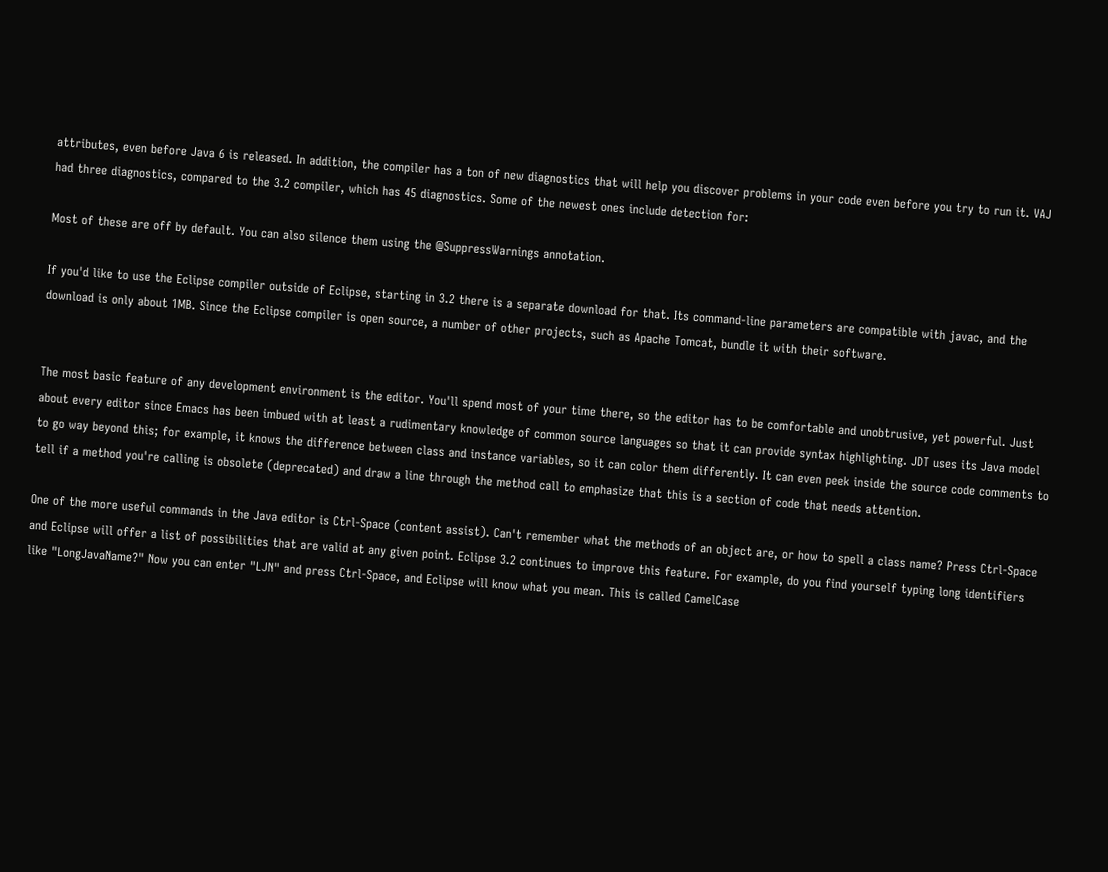attributes, even before Java 6 is released. In addition, the compiler has a ton of new diagnostics that will help you discover problems in your code even before you try to run it. VAJ had three diagnostics, compared to the 3.2 compiler, which has 45 diagnostics. Some of the newest ones include detection for:

Most of these are off by default. You can also silence them using the @SuppressWarnings annotation.

If you'd like to use the Eclipse compiler outside of Eclipse, starting in 3.2 there is a separate download for that. Its command-line parameters are compatible with javac, and the download is only about 1MB. Since the Eclipse compiler is open source, a number of other projects, such as Apache Tomcat, bundle it with their software.


The most basic feature of any development environment is the editor. You'll spend most of your time there, so the editor has to be comfortable and unobtrusive, yet powerful. Just about every editor since Emacs has been imbued with at least a rudimentary knowledge of common source languages so that it can provide syntax highlighting. JDT uses its Java model to go way beyond this; for example, it knows the difference between class and instance variables, so it can color them differently. It can even peek inside the source code comments to tell if a method you're calling is obsolete (deprecated) and draw a line through the method call to emphasize that this is a section of code that needs attention.

One of the more useful commands in the Java editor is Ctrl-Space (content assist). Can't remember what the methods of an object are, or how to spell a class name? Press Ctrl-Space and Eclipse will offer a list of possibilities that are valid at any given point. Eclipse 3.2 continues to improve this feature. For example, do you find yourself typing long identifiers like "LongJavaName?" Now you can enter "LJN" and press Ctrl-Space, and Eclipse will know what you mean. This is called CamelCase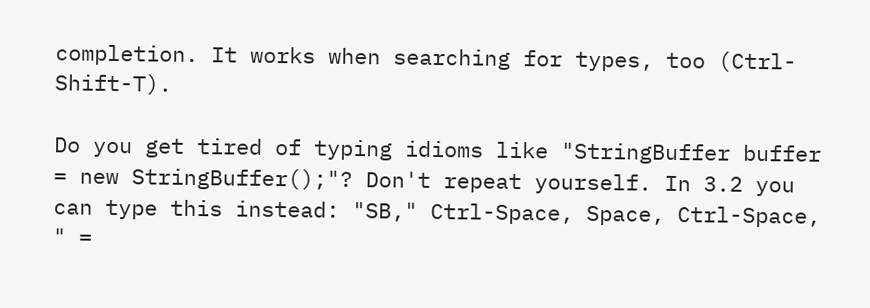completion. It works when searching for types, too (Ctrl-Shift-T).

Do you get tired of typing idioms like "StringBuffer buffer = new StringBuffer();"? Don't repeat yourself. In 3.2 you can type this instead: "SB," Ctrl-Space, Space, Ctrl-Space, " =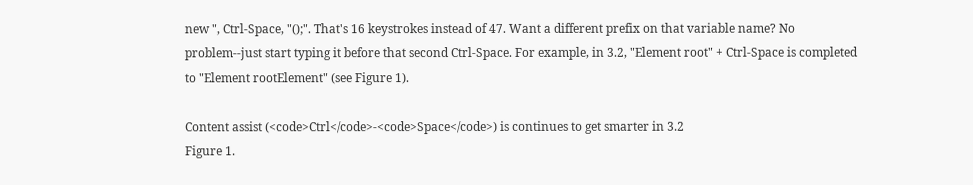new ", Ctrl-Space, "();". That's 16 keystrokes instead of 47. Want a different prefix on that variable name? No problem--just start typing it before that second Ctrl-Space. For example, in 3.2, "Element root" + Ctrl-Space is completed to "Element rootElement" (see Figure 1).

Content assist (<code>Ctrl</code>-<code>Space</code>) is continues to get smarter in 3.2
Figure 1.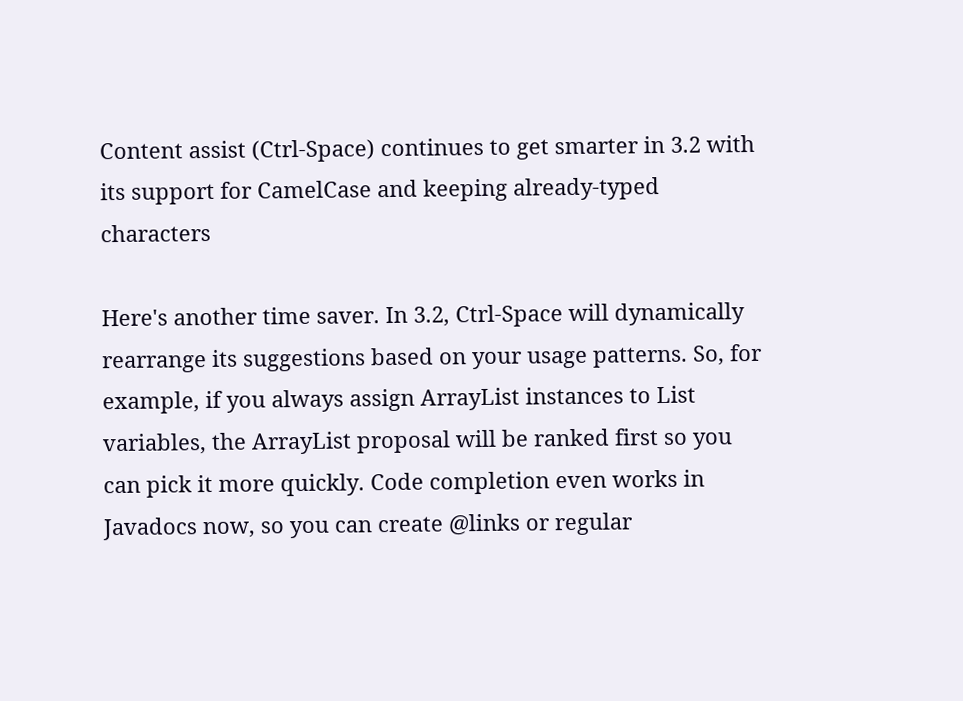Content assist (Ctrl-Space) continues to get smarter in 3.2 with its support for CamelCase and keeping already-typed characters

Here's another time saver. In 3.2, Ctrl-Space will dynamically rearrange its suggestions based on your usage patterns. So, for example, if you always assign ArrayList instances to List variables, the ArrayList proposal will be ranked first so you can pick it more quickly. Code completion even works in Javadocs now, so you can create @links or regular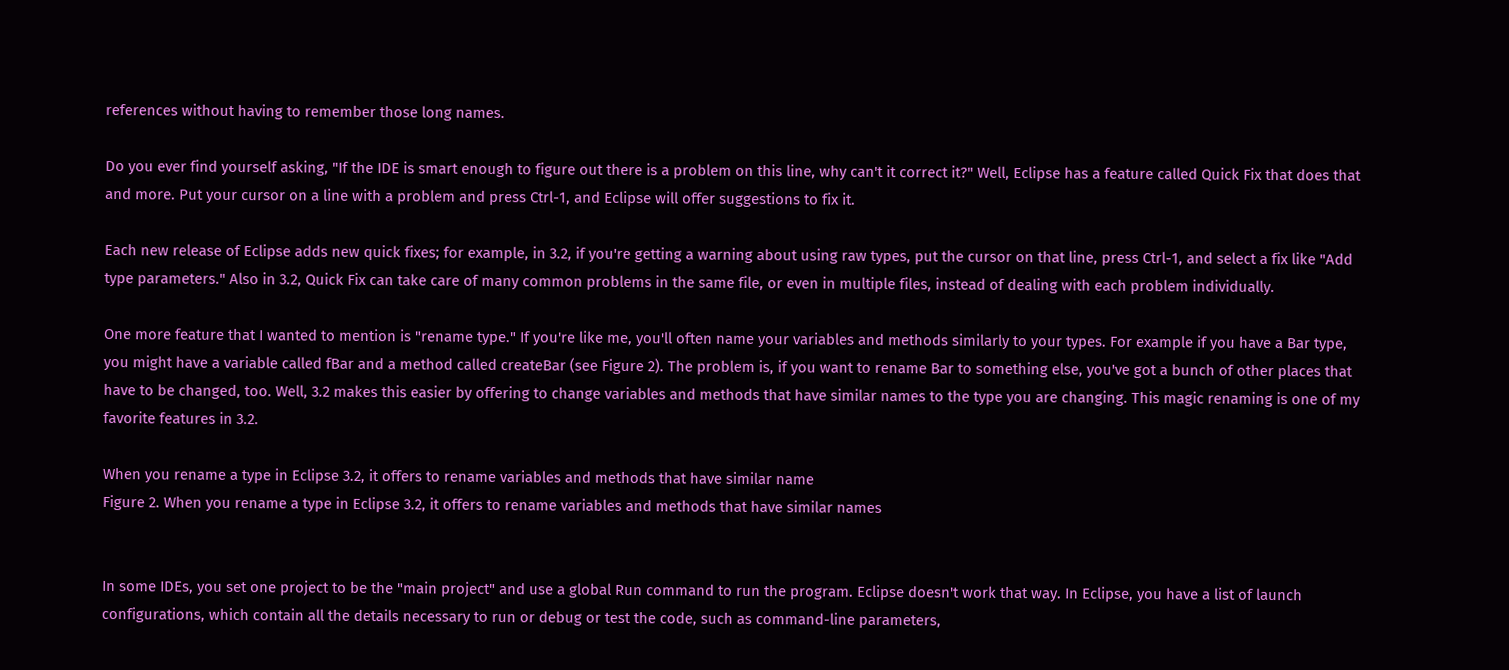references without having to remember those long names.

Do you ever find yourself asking, "If the IDE is smart enough to figure out there is a problem on this line, why can't it correct it?" Well, Eclipse has a feature called Quick Fix that does that and more. Put your cursor on a line with a problem and press Ctrl-1, and Eclipse will offer suggestions to fix it.

Each new release of Eclipse adds new quick fixes; for example, in 3.2, if you're getting a warning about using raw types, put the cursor on that line, press Ctrl-1, and select a fix like "Add type parameters." Also in 3.2, Quick Fix can take care of many common problems in the same file, or even in multiple files, instead of dealing with each problem individually.

One more feature that I wanted to mention is "rename type." If you're like me, you'll often name your variables and methods similarly to your types. For example if you have a Bar type, you might have a variable called fBar and a method called createBar (see Figure 2). The problem is, if you want to rename Bar to something else, you've got a bunch of other places that have to be changed, too. Well, 3.2 makes this easier by offering to change variables and methods that have similar names to the type you are changing. This magic renaming is one of my favorite features in 3.2.

When you rename a type in Eclipse 3.2, it offers to rename variables and methods that have similar name
Figure 2. When you rename a type in Eclipse 3.2, it offers to rename variables and methods that have similar names


In some IDEs, you set one project to be the "main project" and use a global Run command to run the program. Eclipse doesn't work that way. In Eclipse, you have a list of launch configurations, which contain all the details necessary to run or debug or test the code, such as command-line parameters,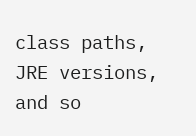class paths, JRE versions, and so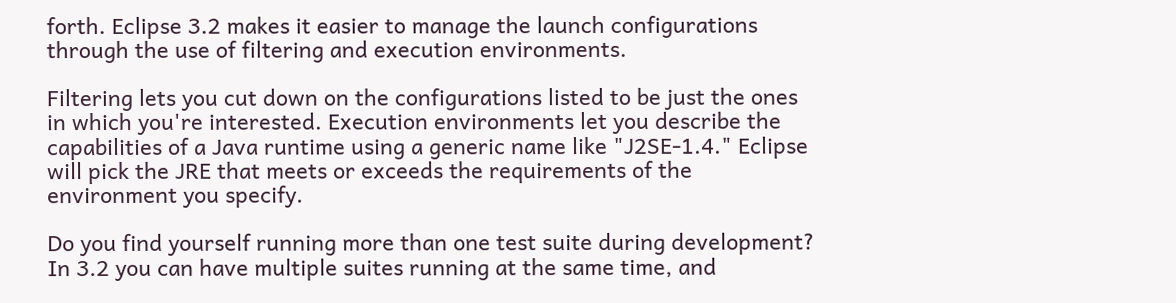forth. Eclipse 3.2 makes it easier to manage the launch configurations through the use of filtering and execution environments.

Filtering lets you cut down on the configurations listed to be just the ones in which you're interested. Execution environments let you describe the capabilities of a Java runtime using a generic name like "J2SE-1.4." Eclipse will pick the JRE that meets or exceeds the requirements of the environment you specify.

Do you find yourself running more than one test suite during development? In 3.2 you can have multiple suites running at the same time, and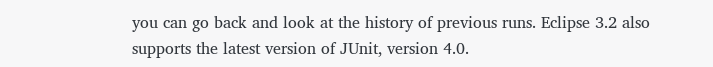you can go back and look at the history of previous runs. Eclipse 3.2 also supports the latest version of JUnit, version 4.0.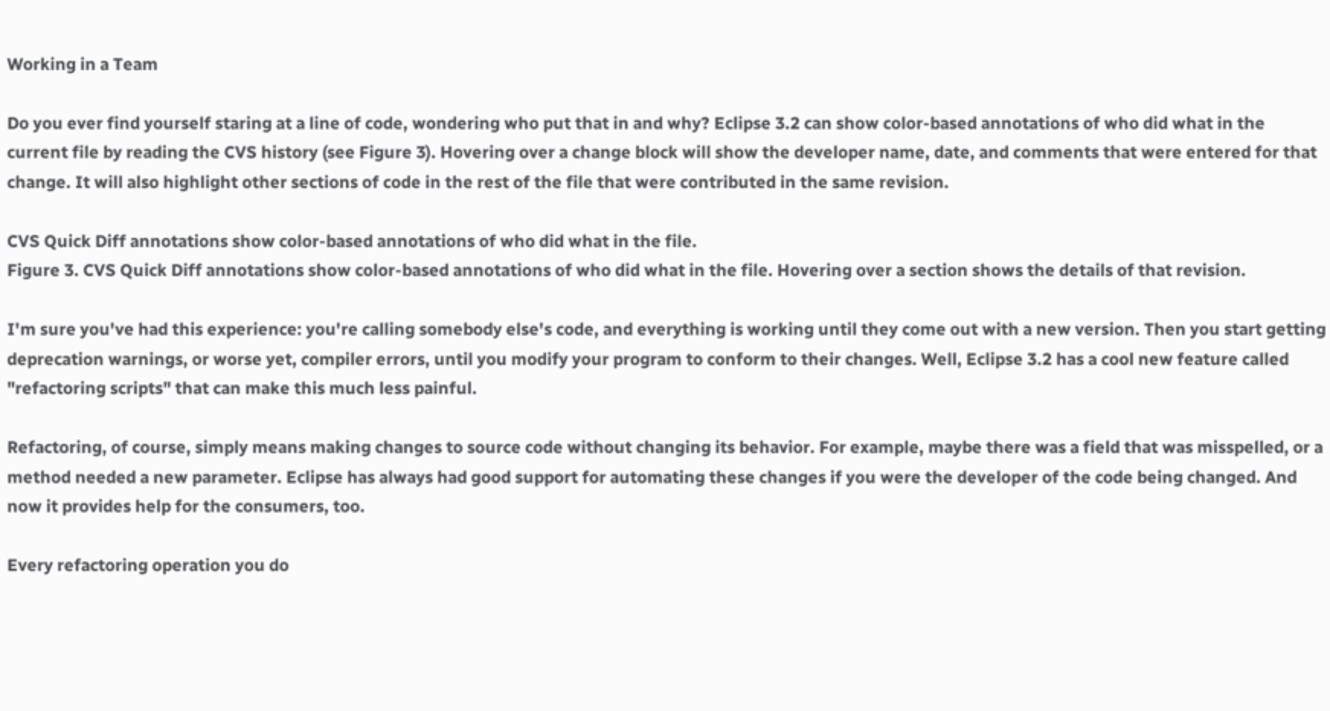Working in a Team

Do you ever find yourself staring at a line of code, wondering who put that in and why? Eclipse 3.2 can show color-based annotations of who did what in the current file by reading the CVS history (see Figure 3). Hovering over a change block will show the developer name, date, and comments that were entered for that change. It will also highlight other sections of code in the rest of the file that were contributed in the same revision.

CVS Quick Diff annotations show color-based annotations of who did what in the file.
Figure 3. CVS Quick Diff annotations show color-based annotations of who did what in the file. Hovering over a section shows the details of that revision.

I'm sure you've had this experience: you're calling somebody else's code, and everything is working until they come out with a new version. Then you start getting deprecation warnings, or worse yet, compiler errors, until you modify your program to conform to their changes. Well, Eclipse 3.2 has a cool new feature called "refactoring scripts" that can make this much less painful.

Refactoring, of course, simply means making changes to source code without changing its behavior. For example, maybe there was a field that was misspelled, or a method needed a new parameter. Eclipse has always had good support for automating these changes if you were the developer of the code being changed. And now it provides help for the consumers, too.

Every refactoring operation you do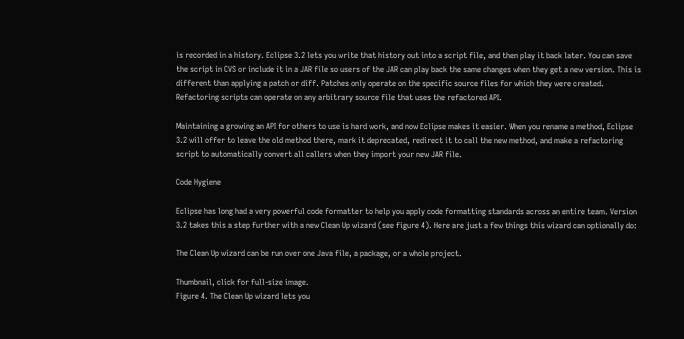is recorded in a history. Eclipse 3.2 lets you write that history out into a script file, and then play it back later. You can save the script in CVS or include it in a JAR file so users of the JAR can play back the same changes when they get a new version. This is different than applying a patch or diff. Patches only operate on the specific source files for which they were created. Refactoring scripts can operate on any arbitrary source file that uses the refactored API.

Maintaining a growing an API for others to use is hard work, and now Eclipse makes it easier. When you rename a method, Eclipse 3.2 will offer to leave the old method there, mark it deprecated, redirect it to call the new method, and make a refactoring script to automatically convert all callers when they import your new JAR file.

Code Hygiene

Eclipse has long had a very powerful code formatter to help you apply code formatting standards across an entire team. Version 3.2 takes this a step further with a new Clean Up wizard (see figure 4). Here are just a few things this wizard can optionally do:

The Clean Up wizard can be run over one Java file, a package, or a whole project.

Thumbnail, click for full-size image.
Figure 4. The Clean Up wizard lets you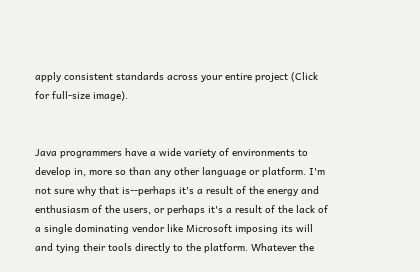apply consistent standards across your entire project (Click for full-size image).


Java programmers have a wide variety of environments to develop in, more so than any other language or platform. I'm not sure why that is--perhaps it's a result of the energy and enthusiasm of the users, or perhaps it's a result of the lack of a single dominating vendor like Microsoft imposing its will and tying their tools directly to the platform. Whatever the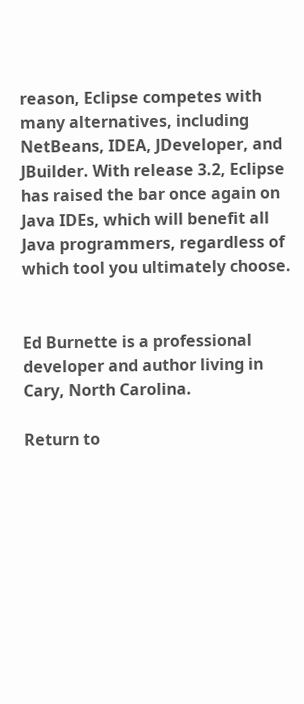reason, Eclipse competes with many alternatives, including NetBeans, IDEA, JDeveloper, and JBuilder. With release 3.2, Eclipse has raised the bar once again on Java IDEs, which will benefit all Java programmers, regardless of which tool you ultimately choose.


Ed Burnette is a professional developer and author living in Cary, North Carolina.

Return to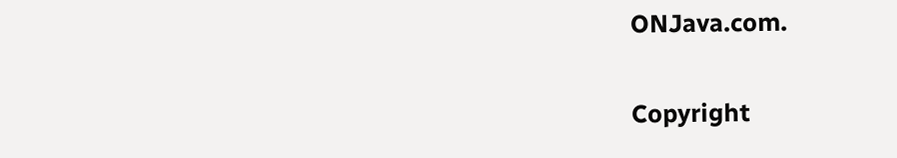ONJava.com.

Copyright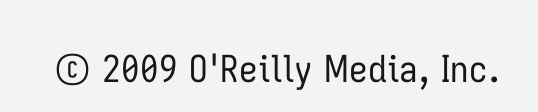© 2009 O'Reilly Media, Inc.